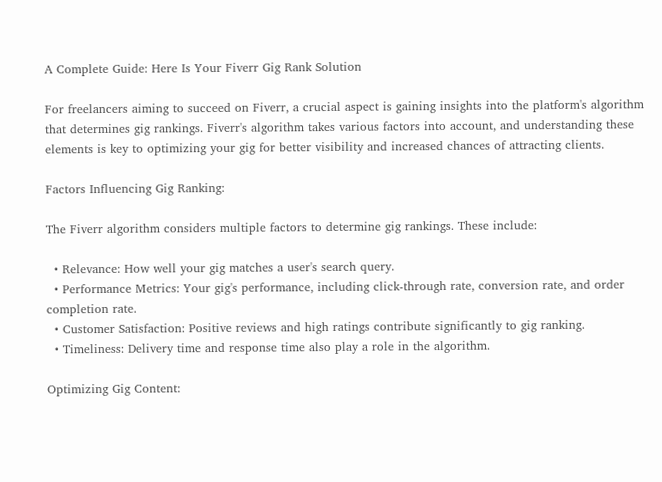A Complete Guide: Here Is Your Fiverr Gig Rank Solution

For freelancers aiming to succeed on Fiverr, a crucial aspect is gaining insights into the platform's algorithm that determines gig rankings. Fiverr's algorithm takes various factors into account, and understanding these elements is key to optimizing your gig for better visibility and increased chances of attracting clients.

Factors Influencing Gig Ranking:

The Fiverr algorithm considers multiple factors to determine gig rankings. These include:

  • Relevance: How well your gig matches a user's search query.
  • Performance Metrics: Your gig's performance, including click-through rate, conversion rate, and order completion rate.
  • Customer Satisfaction: Positive reviews and high ratings contribute significantly to gig ranking.
  • Timeliness: Delivery time and response time also play a role in the algorithm.

Optimizing Gig Content: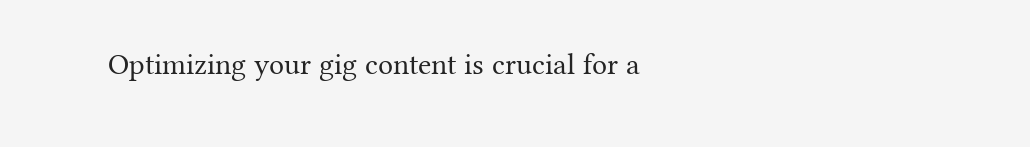Optimizing your gig content is crucial for a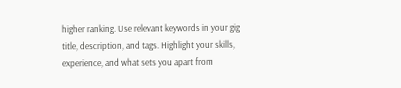higher ranking. Use relevant keywords in your gig title, description, and tags. Highlight your skills, experience, and what sets you apart from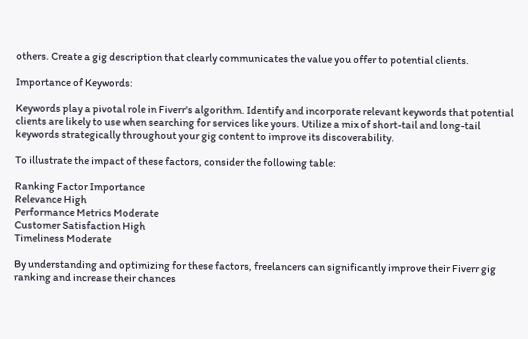others. Create a gig description that clearly communicates the value you offer to potential clients.

Importance of Keywords:

Keywords play a pivotal role in Fiverr's algorithm. Identify and incorporate relevant keywords that potential clients are likely to use when searching for services like yours. Utilize a mix of short-tail and long-tail keywords strategically throughout your gig content to improve its discoverability.

To illustrate the impact of these factors, consider the following table:

Ranking Factor Importance
Relevance High
Performance Metrics Moderate
Customer Satisfaction High
Timeliness Moderate

By understanding and optimizing for these factors, freelancers can significantly improve their Fiverr gig ranking and increase their chances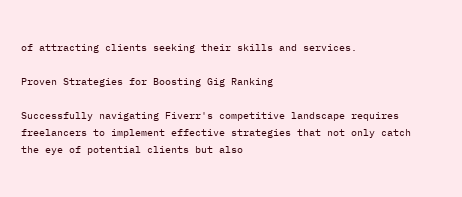of attracting clients seeking their skills and services.

Proven Strategies for Boosting Gig Ranking

Successfully navigating Fiverr's competitive landscape requires freelancers to implement effective strategies that not only catch the eye of potential clients but also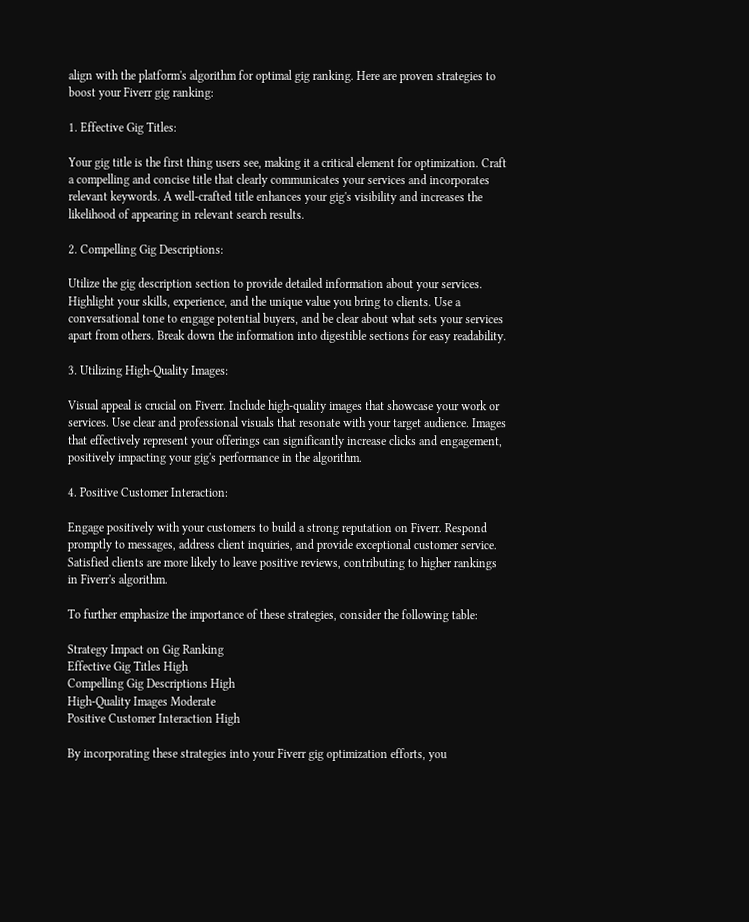align with the platform's algorithm for optimal gig ranking. Here are proven strategies to boost your Fiverr gig ranking:

1. Effective Gig Titles:

Your gig title is the first thing users see, making it a critical element for optimization. Craft a compelling and concise title that clearly communicates your services and incorporates relevant keywords. A well-crafted title enhances your gig's visibility and increases the likelihood of appearing in relevant search results.

2. Compelling Gig Descriptions:

Utilize the gig description section to provide detailed information about your services. Highlight your skills, experience, and the unique value you bring to clients. Use a conversational tone to engage potential buyers, and be clear about what sets your services apart from others. Break down the information into digestible sections for easy readability.

3. Utilizing High-Quality Images:

Visual appeal is crucial on Fiverr. Include high-quality images that showcase your work or services. Use clear and professional visuals that resonate with your target audience. Images that effectively represent your offerings can significantly increase clicks and engagement, positively impacting your gig's performance in the algorithm.

4. Positive Customer Interaction:

Engage positively with your customers to build a strong reputation on Fiverr. Respond promptly to messages, address client inquiries, and provide exceptional customer service. Satisfied clients are more likely to leave positive reviews, contributing to higher rankings in Fiverr's algorithm.

To further emphasize the importance of these strategies, consider the following table:

Strategy Impact on Gig Ranking
Effective Gig Titles High
Compelling Gig Descriptions High
High-Quality Images Moderate
Positive Customer Interaction High

By incorporating these strategies into your Fiverr gig optimization efforts, you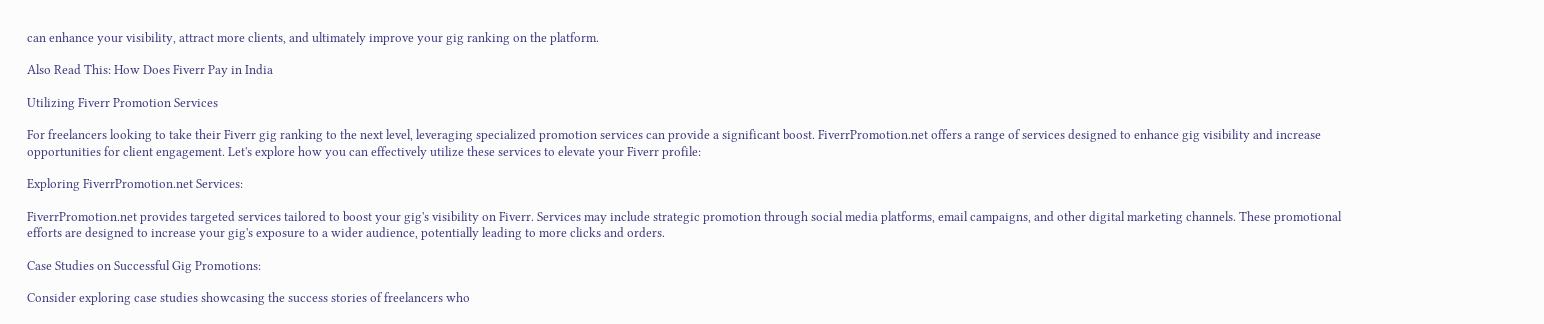can enhance your visibility, attract more clients, and ultimately improve your gig ranking on the platform.

Also Read This: How Does Fiverr Pay in India

Utilizing Fiverr Promotion Services

For freelancers looking to take their Fiverr gig ranking to the next level, leveraging specialized promotion services can provide a significant boost. FiverrPromotion.net offers a range of services designed to enhance gig visibility and increase opportunities for client engagement. Let's explore how you can effectively utilize these services to elevate your Fiverr profile:

Exploring FiverrPromotion.net Services:

FiverrPromotion.net provides targeted services tailored to boost your gig's visibility on Fiverr. Services may include strategic promotion through social media platforms, email campaigns, and other digital marketing channels. These promotional efforts are designed to increase your gig's exposure to a wider audience, potentially leading to more clicks and orders.

Case Studies on Successful Gig Promotions:

Consider exploring case studies showcasing the success stories of freelancers who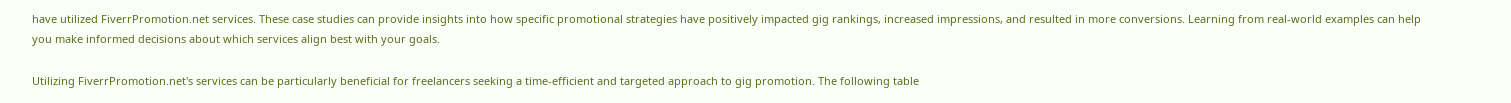have utilized FiverrPromotion.net services. These case studies can provide insights into how specific promotional strategies have positively impacted gig rankings, increased impressions, and resulted in more conversions. Learning from real-world examples can help you make informed decisions about which services align best with your goals.

Utilizing FiverrPromotion.net's services can be particularly beneficial for freelancers seeking a time-efficient and targeted approach to gig promotion. The following table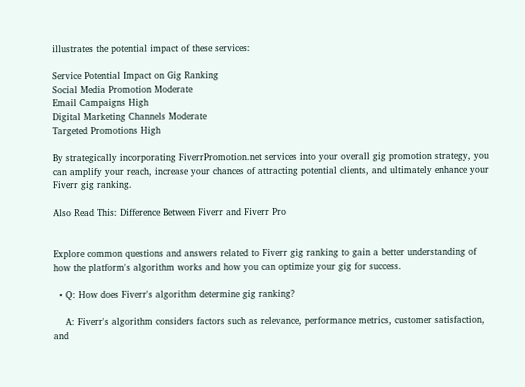illustrates the potential impact of these services:

Service Potential Impact on Gig Ranking
Social Media Promotion Moderate
Email Campaigns High
Digital Marketing Channels Moderate
Targeted Promotions High

By strategically incorporating FiverrPromotion.net services into your overall gig promotion strategy, you can amplify your reach, increase your chances of attracting potential clients, and ultimately enhance your Fiverr gig ranking.

Also Read This: Difference Between Fiverr and Fiverr Pro


Explore common questions and answers related to Fiverr gig ranking to gain a better understanding of how the platform's algorithm works and how you can optimize your gig for success.

  • Q: How does Fiverr's algorithm determine gig ranking?

    A: Fiverr's algorithm considers factors such as relevance, performance metrics, customer satisfaction, and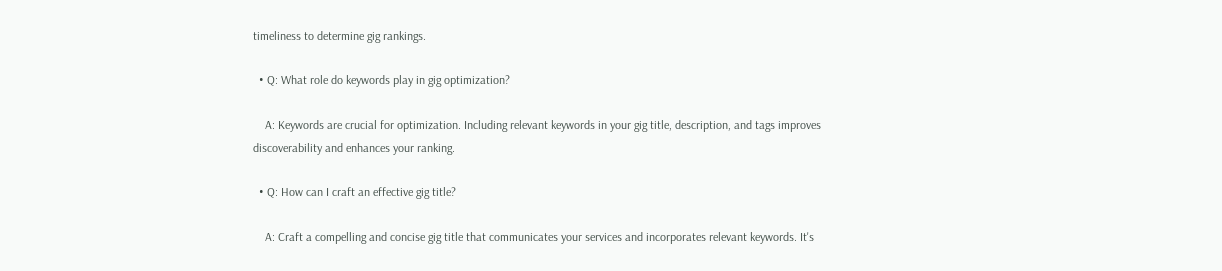timeliness to determine gig rankings.

  • Q: What role do keywords play in gig optimization?

    A: Keywords are crucial for optimization. Including relevant keywords in your gig title, description, and tags improves discoverability and enhances your ranking.

  • Q: How can I craft an effective gig title?

    A: Craft a compelling and concise gig title that communicates your services and incorporates relevant keywords. It's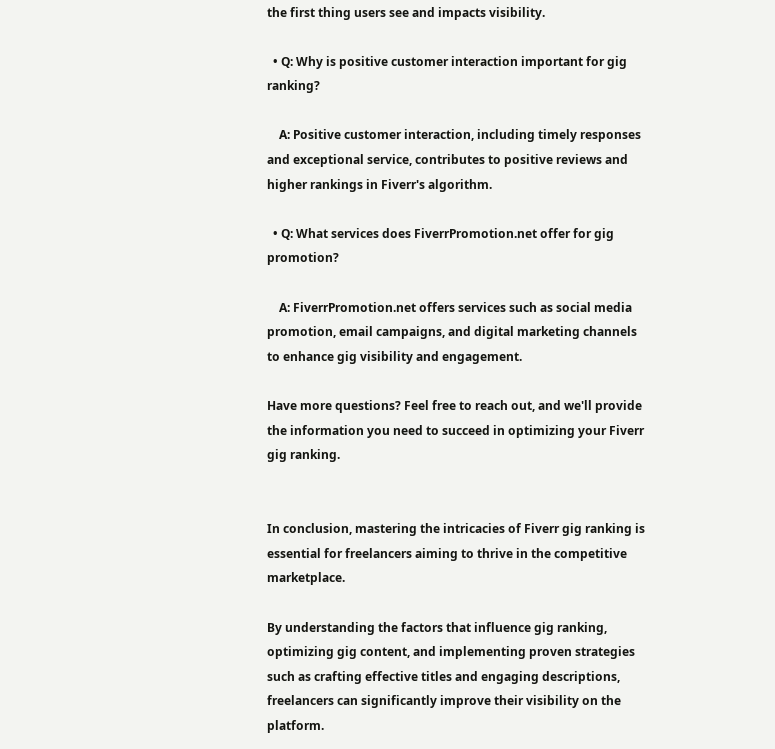the first thing users see and impacts visibility.

  • Q: Why is positive customer interaction important for gig ranking?

    A: Positive customer interaction, including timely responses and exceptional service, contributes to positive reviews and higher rankings in Fiverr's algorithm.

  • Q: What services does FiverrPromotion.net offer for gig promotion?

    A: FiverrPromotion.net offers services such as social media promotion, email campaigns, and digital marketing channels to enhance gig visibility and engagement.

Have more questions? Feel free to reach out, and we'll provide the information you need to succeed in optimizing your Fiverr gig ranking.


In conclusion, mastering the intricacies of Fiverr gig ranking is essential for freelancers aiming to thrive in the competitive marketplace.

By understanding the factors that influence gig ranking, optimizing gig content, and implementing proven strategies such as crafting effective titles and engaging descriptions, freelancers can significantly improve their visibility on the platform.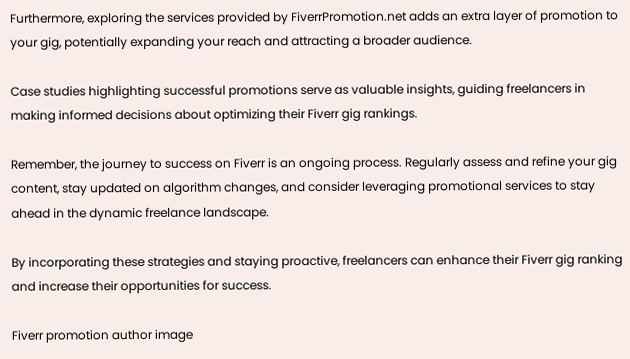Furthermore, exploring the services provided by FiverrPromotion.net adds an extra layer of promotion to your gig, potentially expanding your reach and attracting a broader audience.

Case studies highlighting successful promotions serve as valuable insights, guiding freelancers in making informed decisions about optimizing their Fiverr gig rankings.

Remember, the journey to success on Fiverr is an ongoing process. Regularly assess and refine your gig content, stay updated on algorithm changes, and consider leveraging promotional services to stay ahead in the dynamic freelance landscape.

By incorporating these strategies and staying proactive, freelancers can enhance their Fiverr gig ranking and increase their opportunities for success.

Fiverr promotion author image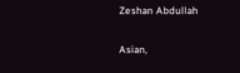Zeshan Abdullah

Asian,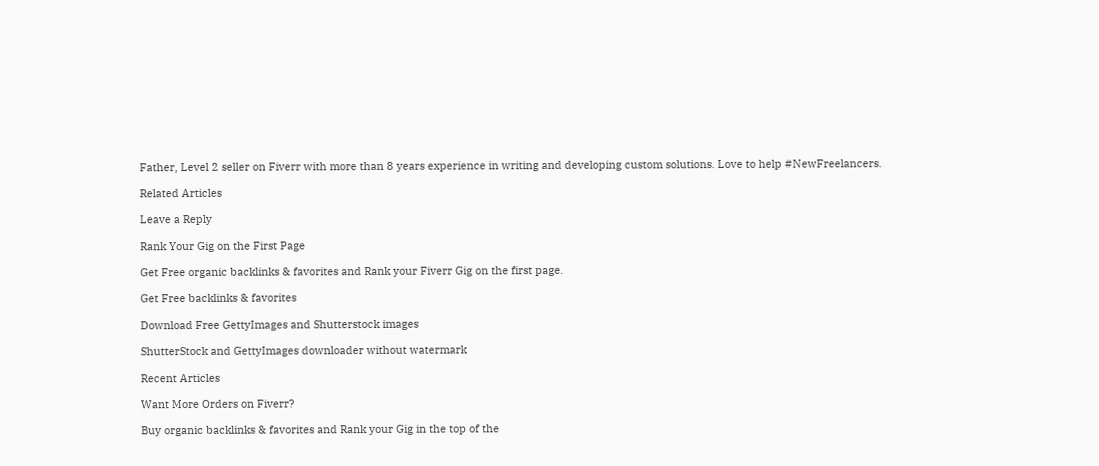Father, Level 2 seller on Fiverr with more than 8 years experience in writing and developing custom solutions. Love to help #NewFreelancers.

Related Articles

Leave a Reply

Rank Your Gig on the First Page

Get Free organic backlinks & favorites and Rank your Fiverr Gig on the first page.

Get Free backlinks & favorites

Download Free GettyImages and Shutterstock images

ShutterStock and GettyImages downloader without watermark

Recent Articles

Want More Orders on Fiverr?

Buy organic backlinks & favorites and Rank your Gig in the top of the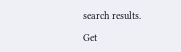search results.

Get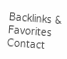Backlinks & Favorites
Contact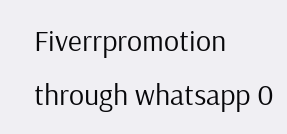Fiverrpromotion through whatsapp 0